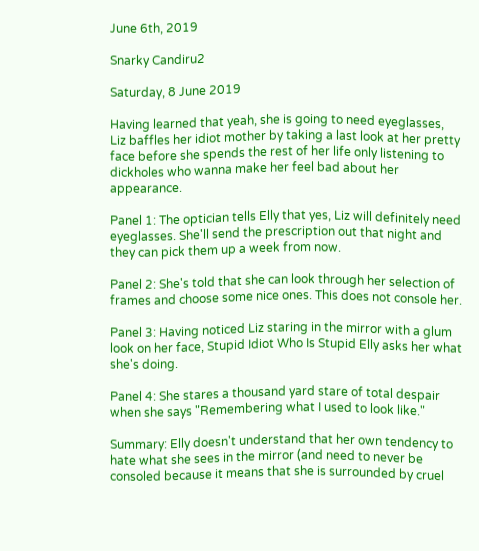June 6th, 2019

Snarky Candiru2

Saturday, 8 June 2019

Having learned that yeah, she is going to need eyeglasses, Liz baffles her idiot mother by taking a last look at her pretty face before she spends the rest of her life only listening to dickholes who wanna make her feel bad about her appearance.

Panel 1: The optician tells Elly that yes, Liz will definitely need eyeglasses. She'll send the prescription out that night and they can pick them up a week from now.

Panel 2: She's told that she can look through her selection of frames and choose some nice ones. This does not console her.

Panel 3: Having noticed Liz staring in the mirror with a glum look on her face, Stupid Idiot Who Is Stupid Elly asks her what she's doing.

Panel 4: She stares a thousand yard stare of total despair when she says "Remembering what I used to look like."

Summary: Elly doesn't understand that her own tendency to hate what she sees in the mirror (and need to never be consoled because it means that she is surrounded by cruel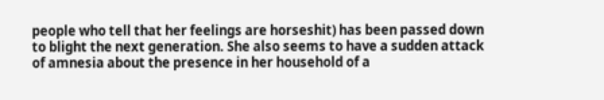people who tell that her feelings are horseshit) has been passed down to blight the next generation. She also seems to have a sudden attack of amnesia about the presence in her household of a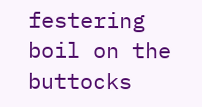festering boil on the buttocks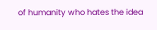of humanity who hates the idea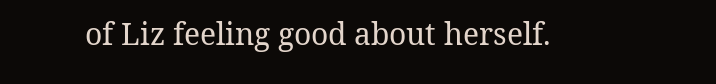of Liz feeling good about herself.